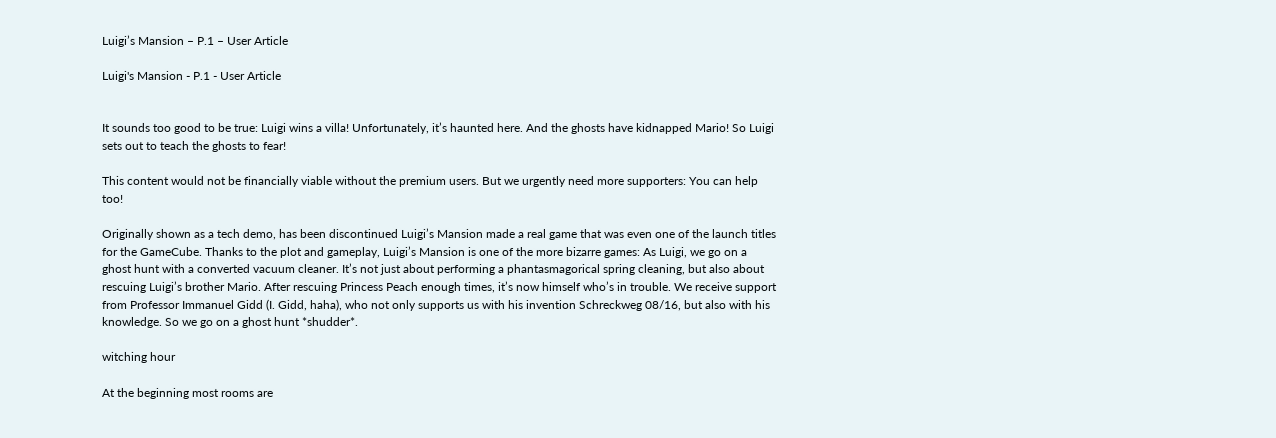Luigi’s Mansion – P.1 – User Article

Luigi's Mansion - P.1 - User Article


It sounds too good to be true: Luigi wins a villa! Unfortunately, it’s haunted here. And the ghosts have kidnapped Mario! So Luigi sets out to teach the ghosts to fear!

This content would not be financially viable without the premium users. But we urgently need more supporters: You can help too!

Originally shown as a tech demo, has been discontinued Luigi’s Mansion made a real game that was even one of the launch titles for the GameCube. Thanks to the plot and gameplay, Luigi’s Mansion is one of the more bizarre games: As Luigi, we go on a ghost hunt with a converted vacuum cleaner. It’s not just about performing a phantasmagorical spring cleaning, but also about rescuing Luigi’s brother Mario. After rescuing Princess Peach enough times, it’s now himself who’s in trouble. We receive support from Professor Immanuel Gidd (I. Gidd, haha), who not only supports us with his invention Schreckweg 08/16, but also with his knowledge. So we go on a ghost hunt *shudder*.

witching hour

At the beginning most rooms are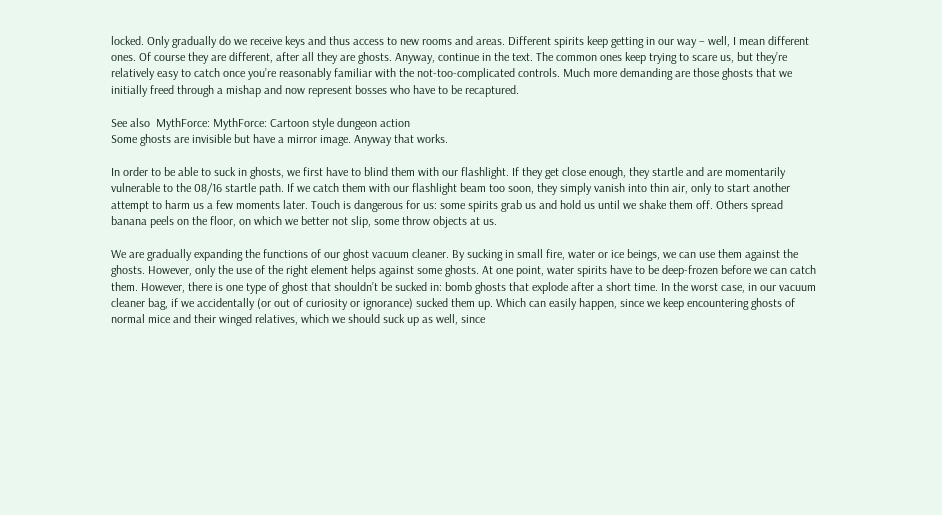locked. Only gradually do we receive keys and thus access to new rooms and areas. Different spirits keep getting in our way – well, I mean different ones. Of course they are different, after all they are ghosts. Anyway, continue in the text. The common ones keep trying to scare us, but they’re relatively easy to catch once you’re reasonably familiar with the not-too-complicated controls. Much more demanding are those ghosts that we initially freed through a mishap and now represent bosses who have to be recaptured.

See also  MythForce: MythForce: Cartoon style dungeon action
Some ghosts are invisible but have a mirror image. Anyway that works.

In order to be able to suck in ghosts, we first have to blind them with our flashlight. If they get close enough, they startle and are momentarily vulnerable to the 08/16 startle path. If we catch them with our flashlight beam too soon, they simply vanish into thin air, only to start another attempt to harm us a few moments later. Touch is dangerous for us: some spirits grab us and hold us until we shake them off. Others spread banana peels on the floor, on which we better not slip, some throw objects at us.

We are gradually expanding the functions of our ghost vacuum cleaner. By sucking in small fire, water or ice beings, we can use them against the ghosts. However, only the use of the right element helps against some ghosts. At one point, water spirits have to be deep-frozen before we can catch them. However, there is one type of ghost that shouldn’t be sucked in: bomb ghosts that explode after a short time. In the worst case, in our vacuum cleaner bag, if we accidentally (or out of curiosity or ignorance) sucked them up. Which can easily happen, since we keep encountering ghosts of normal mice and their winged relatives, which we should suck up as well, since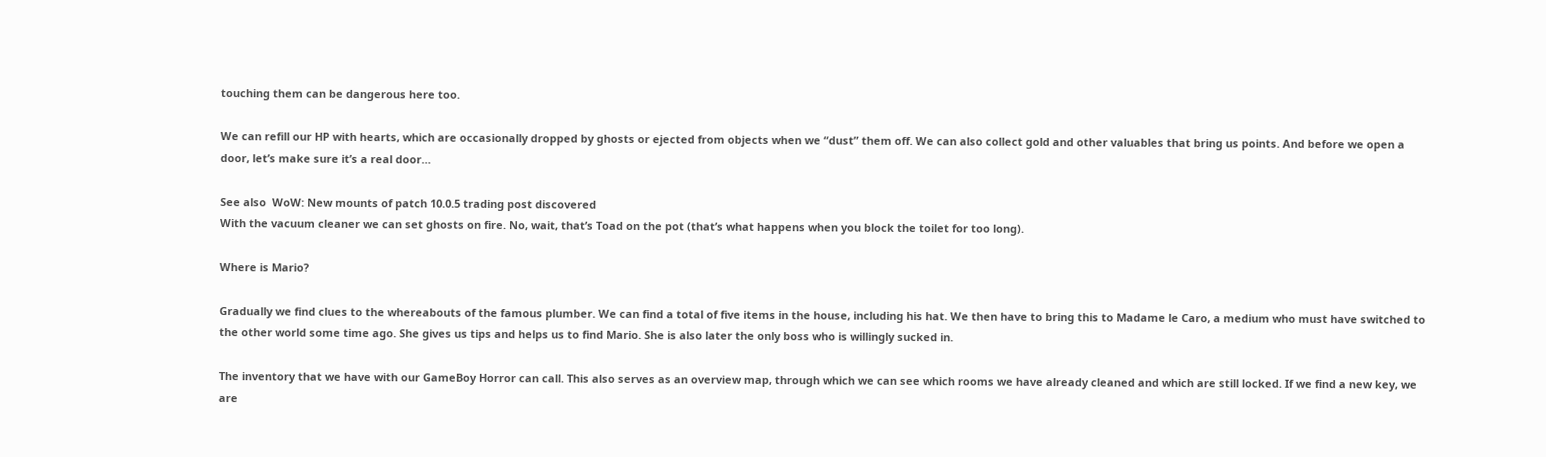touching them can be dangerous here too.

We can refill our HP with hearts, which are occasionally dropped by ghosts or ejected from objects when we “dust” them off. We can also collect gold and other valuables that bring us points. And before we open a door, let’s make sure it’s a real door…

See also  WoW: New mounts of patch 10.0.5 trading post discovered
With the vacuum cleaner we can set ghosts on fire. No, wait, that’s Toad on the pot (that’s what happens when you block the toilet for too long).

Where is Mario?

Gradually we find clues to the whereabouts of the famous plumber. We can find a total of five items in the house, including his hat. We then have to bring this to Madame le Caro, a medium who must have switched to the other world some time ago. She gives us tips and helps us to find Mario. She is also later the only boss who is willingly sucked in.

The inventory that we have with our GameBoy Horror can call. This also serves as an overview map, through which we can see which rooms we have already cleaned and which are still locked. If we find a new key, we are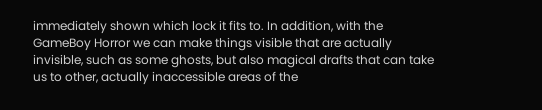immediately shown which lock it fits to. In addition, with the GameBoy Horror we can make things visible that are actually invisible, such as some ghosts, but also magical drafts that can take us to other, actually inaccessible areas of the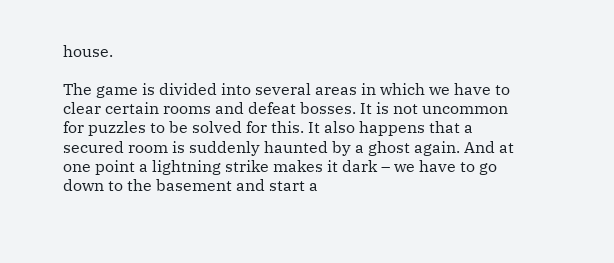house.

The game is divided into several areas in which we have to clear certain rooms and defeat bosses. It is not uncommon for puzzles to be solved for this. It also happens that a secured room is suddenly haunted by a ghost again. And at one point a lightning strike makes it dark – we have to go down to the basement and start a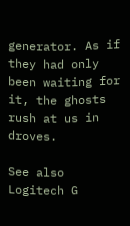generator. As if they had only been waiting for it, the ghosts rush at us in droves.

See also  Logitech G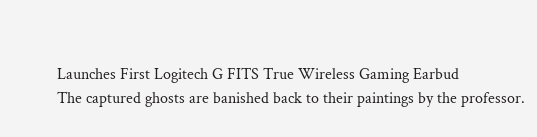Launches First Logitech G FITS True Wireless Gaming Earbud
The captured ghosts are banished back to their paintings by the professor.